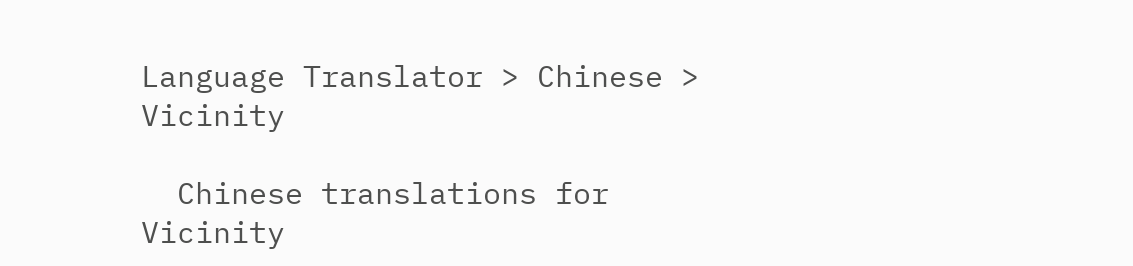Language Translator > Chinese > Vicinity

  Chinese translations for Vicinity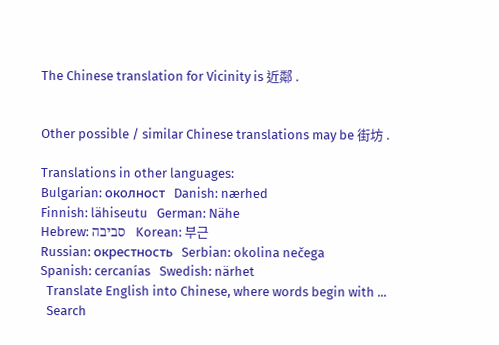The Chinese translation for Vicinity is 近鄰 .


Other possible / similar Chinese translations may be 街坊 .

Translations in other languages:
Bulgarian: околност   Danish: nærhed
Finnish: lähiseutu   German: Nähe
Hebrew: סביבה   Korean: 부근
Russian: окрестность   Serbian: okolina nečega
Spanish: cercanías   Swedish: närhet
  Translate English into Chinese, where words begin with ...
  Search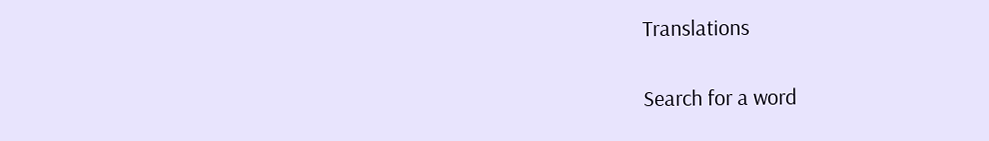Translations

Search for a word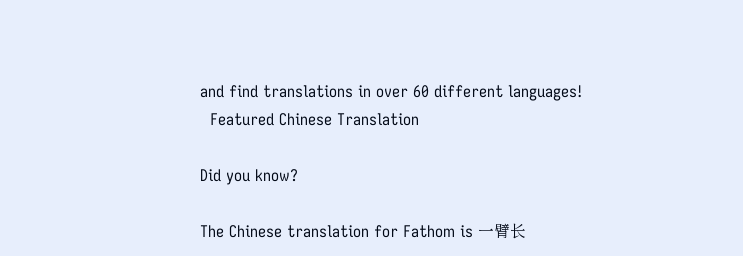and find translations in over 60 different languages!
  Featured Chinese Translation

Did you know?

The Chinese translation for Fathom is 一臂长